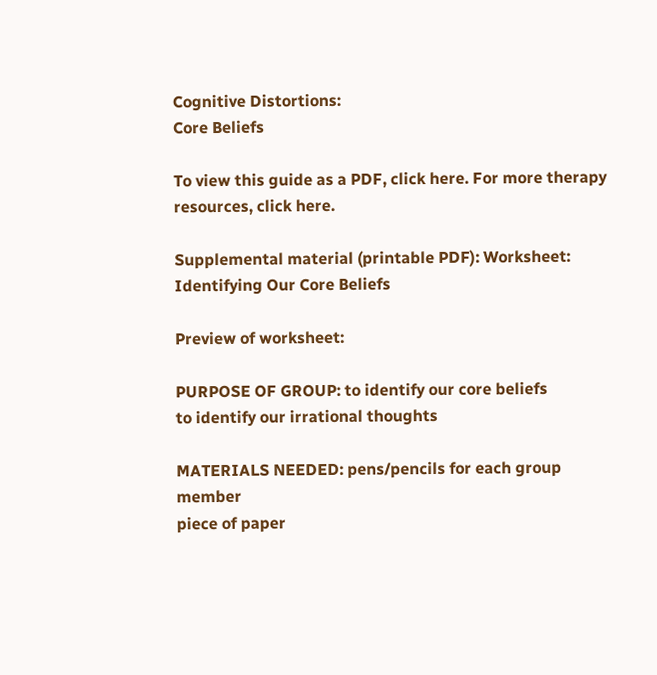Cognitive Distortions:
Core Beliefs

To view this guide as a PDF, click here. For more therapy resources, click here.

Supplemental material (printable PDF): Worksheet: Identifying Our Core Beliefs

Preview of worksheet:

PURPOSE OF GROUP: to identify our core beliefs
to identify our irrational thoughts

MATERIALS NEEDED: pens/pencils for each group member
piece of paper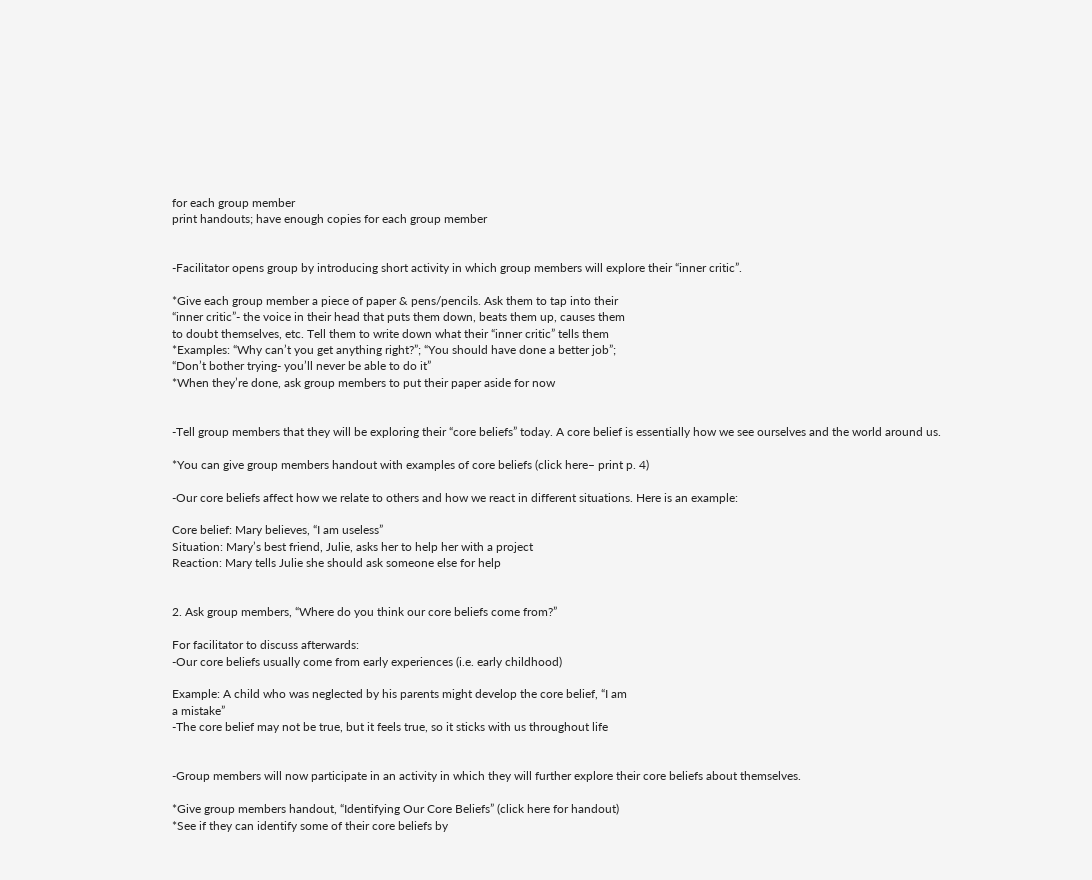for each group member
print handouts; have enough copies for each group member


-Facilitator opens group by introducing short activity in which group members will explore their “inner critic”.

*Give each group member a piece of paper & pens/pencils. Ask them to tap into their
“inner critic”- the voice in their head that puts them down, beats them up, causes them
to doubt themselves, etc. Tell them to write down what their “inner critic” tells them
*Examples: “Why can’t you get anything right?”; “You should have done a better job”;
“Don’t bother trying- you’ll never be able to do it”
*When they’re done, ask group members to put their paper aside for now


-Tell group members that they will be exploring their “core beliefs” today. A core belief is essentially how we see ourselves and the world around us.

*You can give group members handout with examples of core beliefs (click here– print p. 4)

-Our core beliefs affect how we relate to others and how we react in different situations. Here is an example:

Core belief: Mary believes, “I am useless”
Situation: Mary’s best friend, Julie, asks her to help her with a project
Reaction: Mary tells Julie she should ask someone else for help


2. Ask group members, “Where do you think our core beliefs come from?”

For facilitator to discuss afterwards:
-Our core beliefs usually come from early experiences (i.e. early childhood)

Example: A child who was neglected by his parents might develop the core belief, “I am
a mistake”
-The core belief may not be true, but it feels true, so it sticks with us throughout life


-Group members will now participate in an activity in which they will further explore their core beliefs about themselves.

*Give group members handout, “Identifying Our Core Beliefs” (click here for handout)
*See if they can identify some of their core beliefs by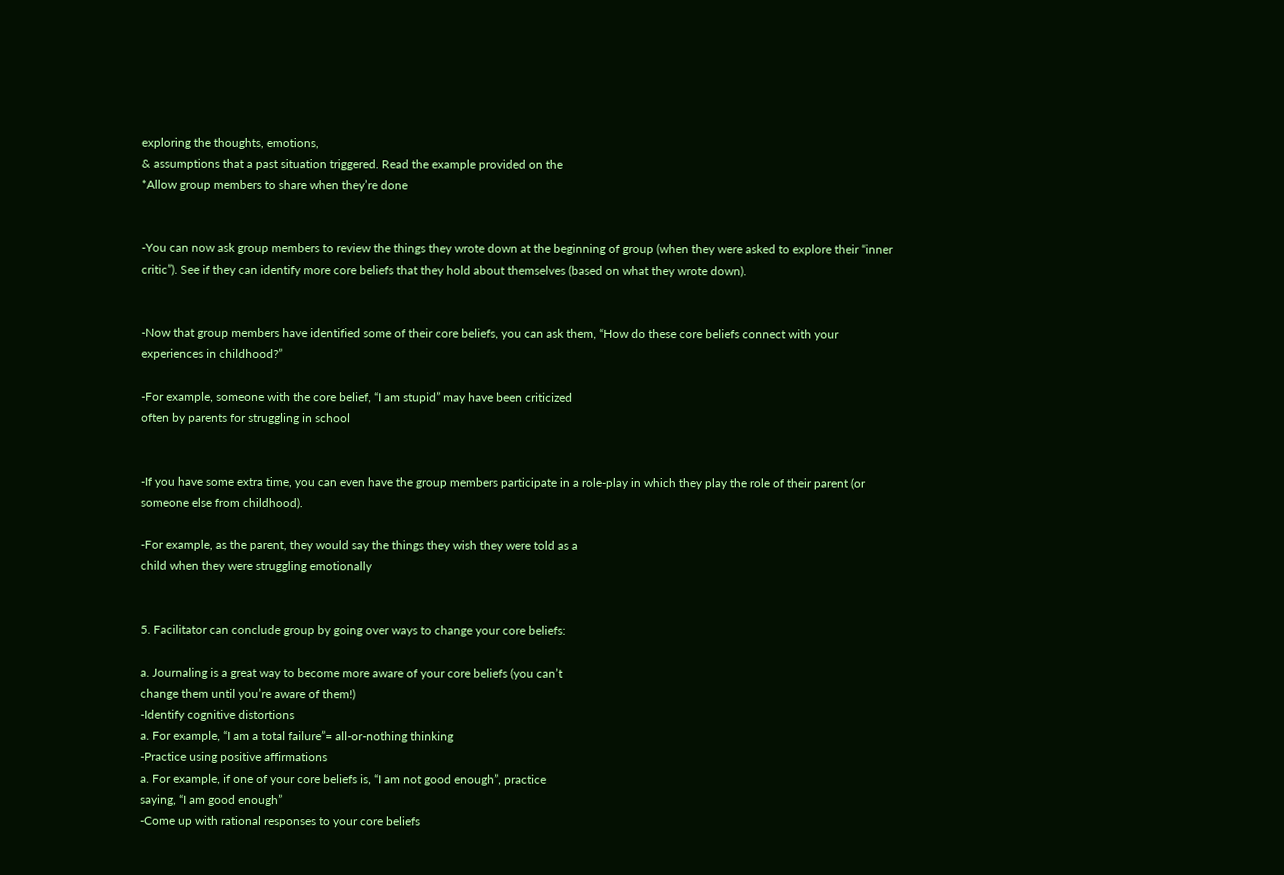exploring the thoughts, emotions,
& assumptions that a past situation triggered. Read the example provided on the
*Allow group members to share when they’re done


-You can now ask group members to review the things they wrote down at the beginning of group (when they were asked to explore their “inner critic”). See if they can identify more core beliefs that they hold about themselves (based on what they wrote down).


-Now that group members have identified some of their core beliefs, you can ask them, “How do these core beliefs connect with your experiences in childhood?”

-For example, someone with the core belief, “I am stupid” may have been criticized
often by parents for struggling in school


-If you have some extra time, you can even have the group members participate in a role-play in which they play the role of their parent (or someone else from childhood).

-For example, as the parent, they would say the things they wish they were told as a
child when they were struggling emotionally


5. Facilitator can conclude group by going over ways to change your core beliefs:

a. Journaling is a great way to become more aware of your core beliefs (you can’t
change them until you’re aware of them!)
-Identify cognitive distortions
a. For example, “I am a total failure”= all-or-nothing thinking
-Practice using positive affirmations
a. For example, if one of your core beliefs is, “I am not good enough”, practice
saying, “I am good enough”
-Come up with rational responses to your core beliefs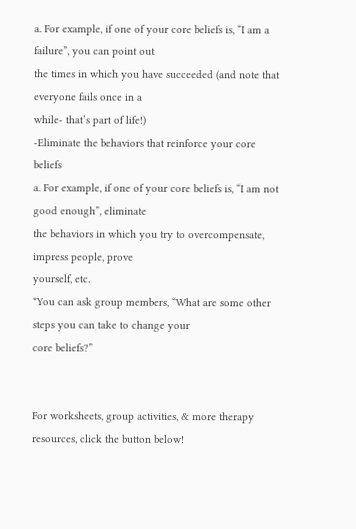a. For example, if one of your core beliefs is, “I am a failure”, you can point out
the times in which you have succeeded (and note that everyone fails once in a
while- that’s part of life!)
-Eliminate the behaviors that reinforce your core beliefs
a. For example, if one of your core beliefs is, “I am not good enough”, eliminate
the behaviors in which you try to overcompensate, impress people, prove
yourself, etc.
*You can ask group members, “What are some other steps you can take to change your
core beliefs?”


For worksheets, group activities, & more therapy resources, click the button below!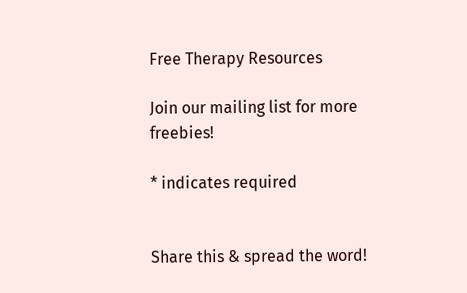Free Therapy Resources

Join our mailing list for more freebies!

* indicates required


Share this & spread the word!